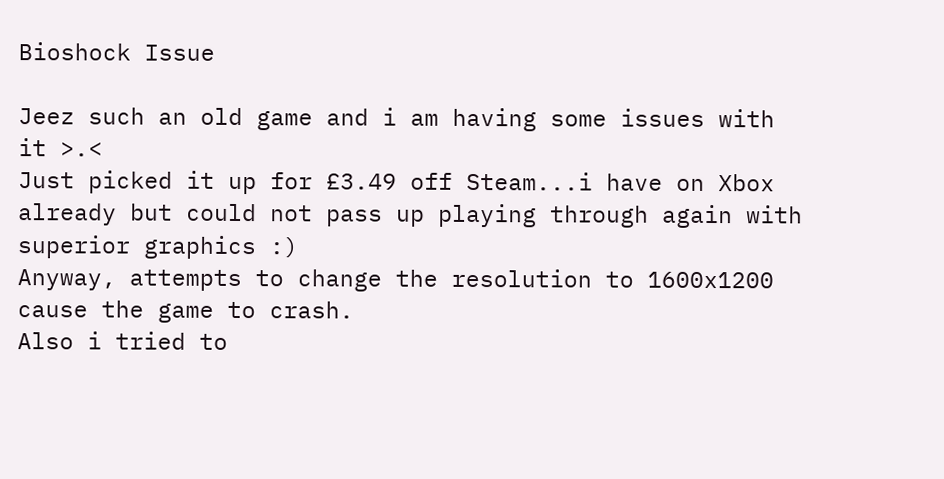Bioshock Issue

Jeez such an old game and i am having some issues with it >.<
Just picked it up for £3.49 off Steam...i have on Xbox already but could not pass up playing through again with superior graphics :)
Anyway, attempts to change the resolution to 1600x1200 cause the game to crash.
Also i tried to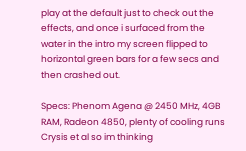play at the default just to check out the effects, and once i surfaced from the water in the intro my screen flipped to horizontal green bars for a few secs and then crashed out.

Specs: Phenom Agena @ 2450 MHz, 4GB RAM, Radeon 4850, plenty of cooling runs Crysis et al so im thinking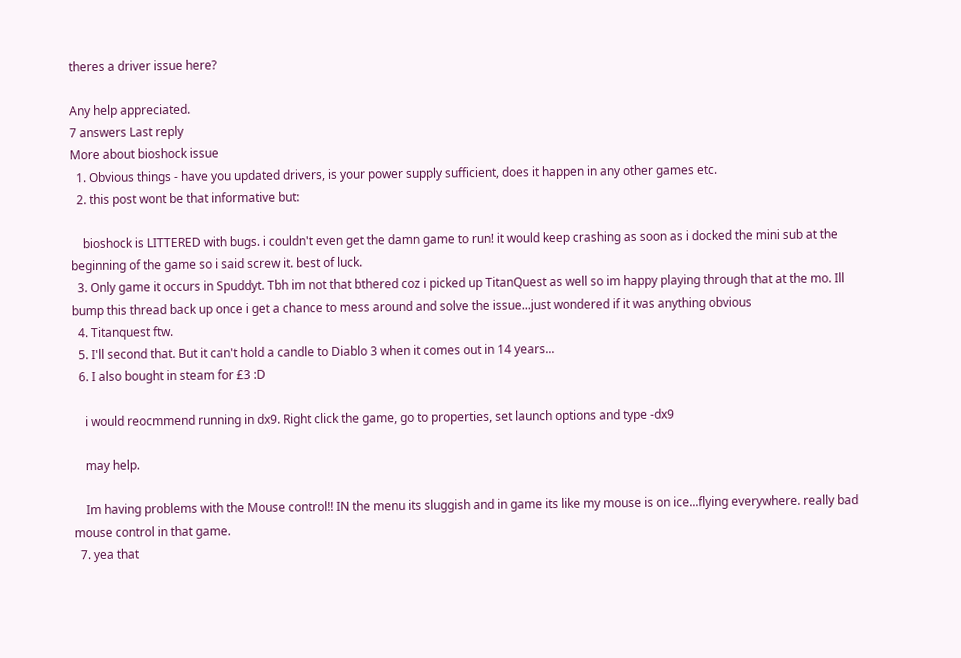theres a driver issue here?

Any help appreciated.
7 answers Last reply
More about bioshock issue
  1. Obvious things - have you updated drivers, is your power supply sufficient, does it happen in any other games etc.
  2. this post wont be that informative but:

    bioshock is LITTERED with bugs. i couldn't even get the damn game to run! it would keep crashing as soon as i docked the mini sub at the beginning of the game so i said screw it. best of luck.
  3. Only game it occurs in Spuddyt. Tbh im not that bthered coz i picked up TitanQuest as well so im happy playing through that at the mo. Ill bump this thread back up once i get a chance to mess around and solve the issue...just wondered if it was anything obvious
  4. Titanquest ftw.
  5. I'll second that. But it can't hold a candle to Diablo 3 when it comes out in 14 years...
  6. I also bought in steam for £3 :D

    i would reocmmend running in dx9. Right click the game, go to properties, set launch options and type -dx9

    may help.

    Im having problems with the Mouse control!! IN the menu its sluggish and in game its like my mouse is on ice...flying everywhere. really bad mouse control in that game.
  7. yea that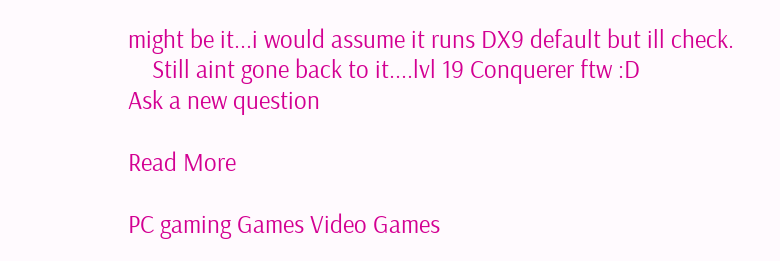might be it...i would assume it runs DX9 default but ill check.
    Still aint gone back to it....lvl 19 Conquerer ftw :D
Ask a new question

Read More

PC gaming Games Video Games